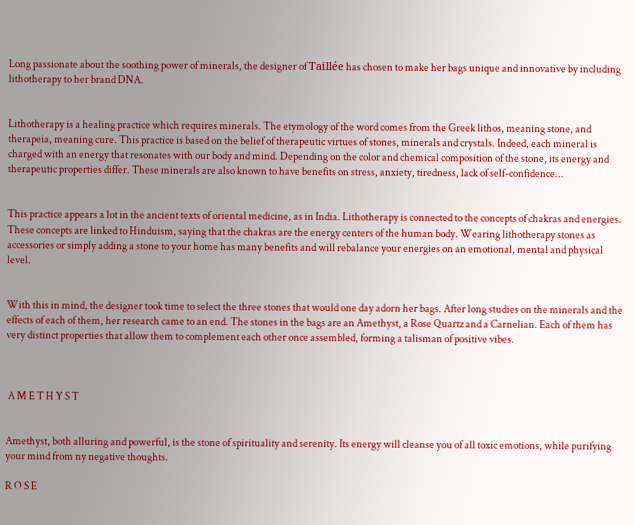Long passionate about the soothing power of minerals, the designer of Taillée has chosen to make her bags unique and innovative by including lithotherapy to her brand DNA.


Lithotherapy is a healing practice which requires minerals. The etymology of the word comes from the Greek lithos, meaning stone, and therapeia, meaning cure. This practice is based on the belief of therapeutic virtues of stones, minerals and crystals. Indeed, each mineral is charged with an energy that resonates with our body and mind. Depending on the color and chemical composition of the stone, its energy and therapeutic properties differ. These minerals are also known to have benefits on stress, anxiety, tiredness, lack of self-confidence...


This practice appears a lot in the ancient texts of oriental medicine, as in India. Lithotherapy is connected to the concepts of chakras and energies. These concepts are linked to Hinduism, saying that the chakras are the energy centers of the human body. Wearing lithotherapy stones as accessories or simply adding a stone to your home has many benefits and will rebalance your energies on an emotional, mental and physical level.


With this in mind, the designer took time to select the three stones that would one day adorn her bags. After long studies on the minerals and the effects of each of them, her research came to an end. The stones in the bags are an Amethyst, a Rose Quartz and a Carnelian. Each of them has very distinct properties that allow them to complement each other once assembled, forming a talisman of positive vibes.



 A M E T H Y S T


Amethyst, both alluring and powerful, is the stone of spirituality and serenity. Its energy will cleanse you of all toxic emotions, while purifying your mind from ny negative thoughts.

R O S E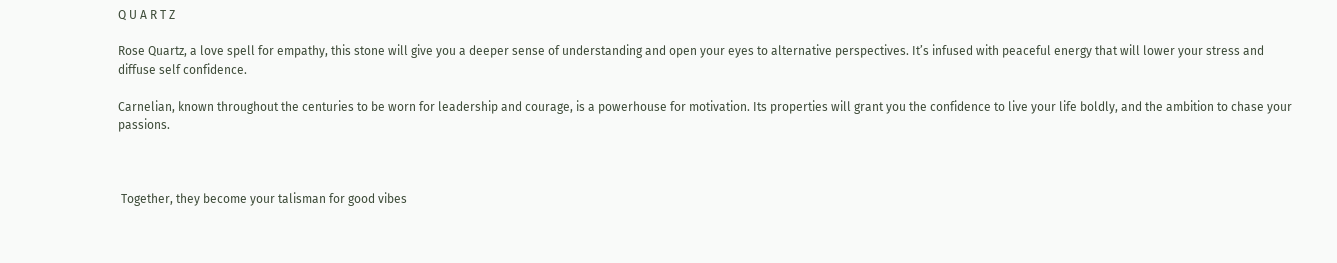Q U A R T Z

Rose Quartz, a love spell for empathy, this stone will give you a deeper sense of understanding and open your eyes to alternative perspectives. It’s infused with peaceful energy that will lower your stress and diffuse self confidence.

Carnelian, known throughout the centuries to be worn for leadership and courage, is a powerhouse for motivation. Its properties will grant you the confidence to live your life boldly, and the ambition to chase your passions.



 Together, they become your talisman for good vibes